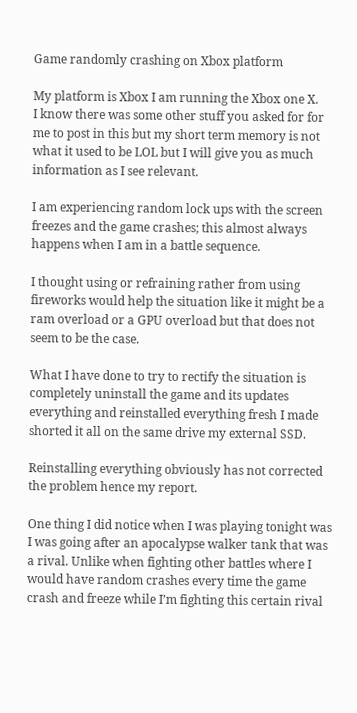Game randomly crashing on Xbox platform

My platform is Xbox I am running the Xbox one X.
I know there was some other stuff you asked for for me to post in this but my short term memory is not what it used to be LOL but I will give you as much information as I see relevant.

I am experiencing random lock ups with the screen freezes and the game crashes; this almost always happens when I am in a battle sequence.

I thought using or refraining rather from using fireworks would help the situation like it might be a ram overload or a GPU overload but that does not seem to be the case.

What I have done to try to rectify the situation is completely uninstall the game and its updates everything and reinstalled everything fresh I made shorted it all on the same drive my external SSD.

Reinstalling everything obviously has not corrected the problem hence my report.

One thing I did notice when I was playing tonight was I was going after an apocalypse walker tank that was a rival. Unlike when fighting other battles where I would have random crashes every time the game crash and freeze while I’m fighting this certain rival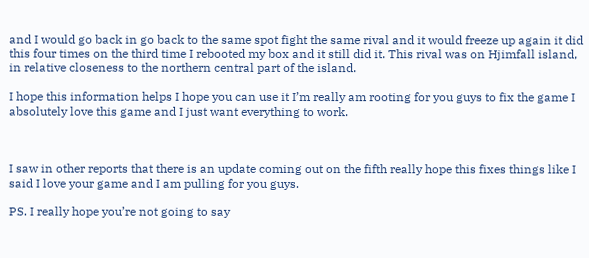and I would go back in go back to the same spot fight the same rival and it would freeze up again it did this four times on the third time I rebooted my box and it still did it. This rival was on Hjimfall island, in relative closeness to the northern central part of the island.

I hope this information helps I hope you can use it I’m really am rooting for you guys to fix the game I absolutely love this game and I just want everything to work.



I saw in other reports that there is an update coming out on the fifth really hope this fixes things like I said I love your game and I am pulling for you guys.

PS. I really hope you’re not going to say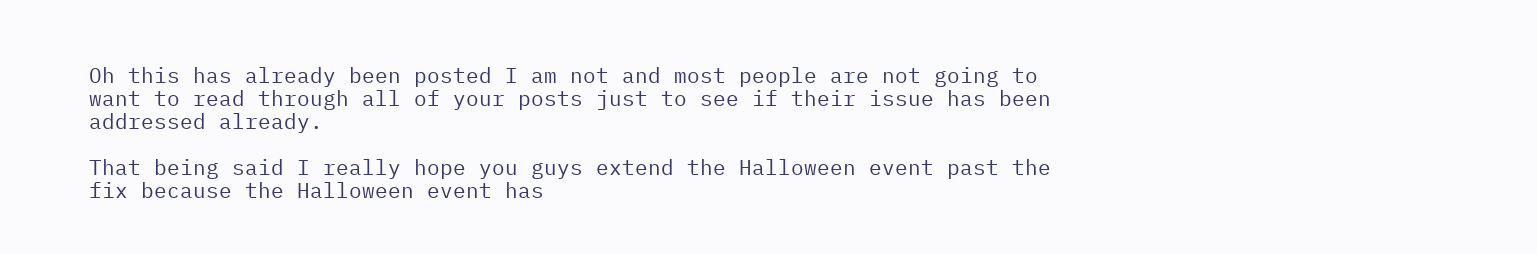Oh this has already been posted I am not and most people are not going to want to read through all of your posts just to see if their issue has been addressed already.

That being said I really hope you guys extend the Halloween event past the fix because the Halloween event has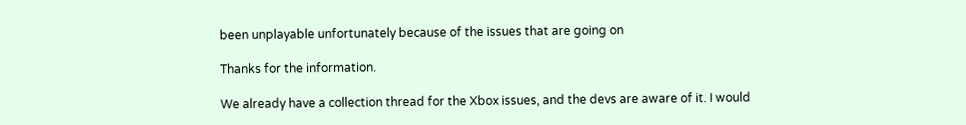been unplayable unfortunately because of the issues that are going on

Thanks for the information.

We already have a collection thread for the Xbox issues, and the devs are aware of it. I would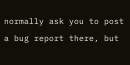normally ask you to post a bug report there, but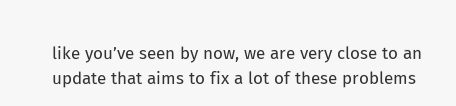like you’ve seen by now, we are very close to an update that aims to fix a lot of these problems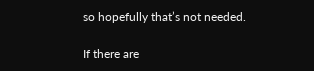so hopefully that’s not needed.

If there are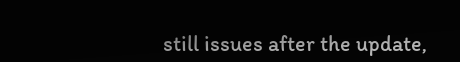still issues after the update,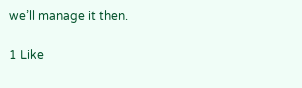we’ll manage it then.

1 Like